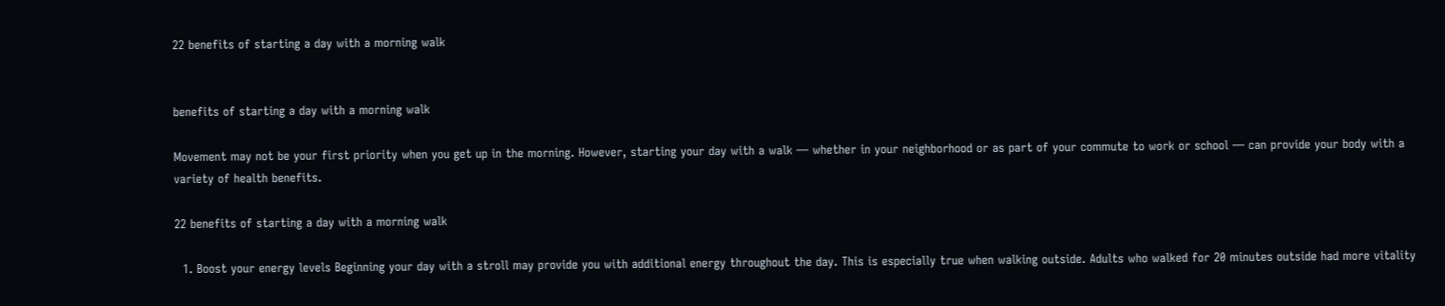22 benefits of starting a day with a morning walk


benefits of starting a day with a morning walk

Movement may not be your first priority when you get up in the morning. However, starting your day with a walk — whether in your neighborhood or as part of your commute to work or school — can provide your body with a variety of health benefits.

22 benefits of starting a day with a morning walk

  1. Boost your energy levels Beginning your day with a stroll may provide you with additional energy throughout the day. This is especially true when walking outside. Adults who walked for 20 minutes outside had more vitality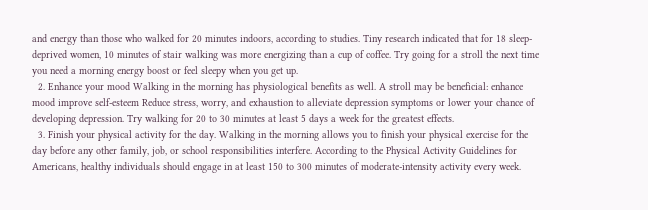and energy than those who walked for 20 minutes indoors, according to studies. Tiny research indicated that for 18 sleep-deprived women, 10 minutes of stair walking was more energizing than a cup of coffee. Try going for a stroll the next time you need a morning energy boost or feel sleepy when you get up.
  2. Enhance your mood Walking in the morning has physiological benefits as well. A stroll may be beneficial: enhance mood improve self-esteem Reduce stress, worry, and exhaustion to alleviate depression symptoms or lower your chance of developing depression. Try walking for 20 to 30 minutes at least 5 days a week for the greatest effects.
  3. Finish your physical activity for the day. Walking in the morning allows you to finish your physical exercise for the day before any other family, job, or school responsibilities interfere. According to the Physical Activity Guidelines for Americans, healthy individuals should engage in at least 150 to 300 minutes of moderate-intensity activity every week.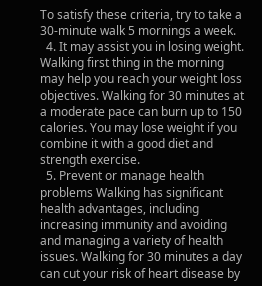To satisfy these criteria, try to take a 30-minute walk 5 mornings a week.
  4. It may assist you in losing weight. Walking first thing in the morning may help you reach your weight loss objectives. Walking for 30 minutes at a moderate pace can burn up to 150 calories. You may lose weight if you combine it with a good diet and strength exercise.
  5. Prevent or manage health problems Walking has significant health advantages, including increasing immunity and avoiding and managing a variety of health issues. Walking for 30 minutes a day can cut your risk of heart disease by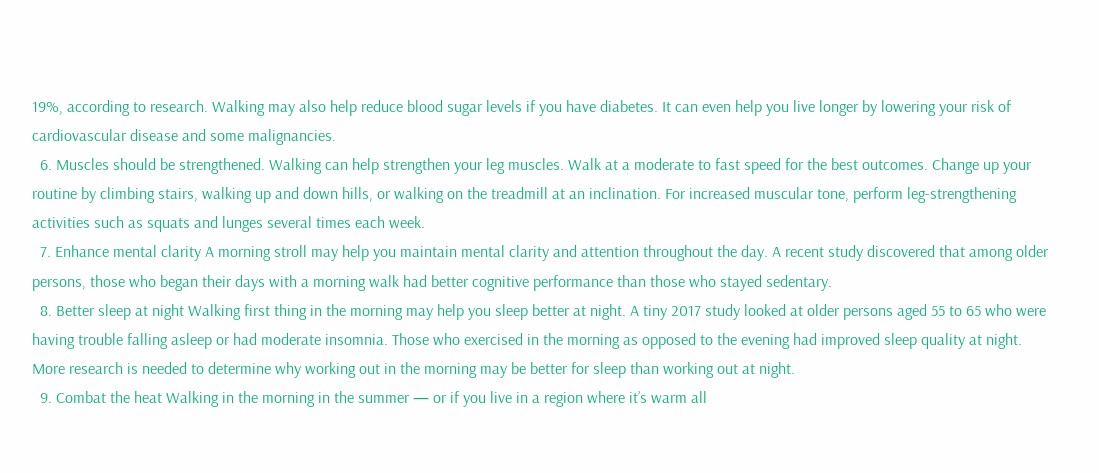19%, according to research. Walking may also help reduce blood sugar levels if you have diabetes. It can even help you live longer by lowering your risk of cardiovascular disease and some malignancies.
  6. Muscles should be strengthened. Walking can help strengthen your leg muscles. Walk at a moderate to fast speed for the best outcomes. Change up your routine by climbing stairs, walking up and down hills, or walking on the treadmill at an inclination. For increased muscular tone, perform leg-strengthening activities such as squats and lunges several times each week.
  7. Enhance mental clarity A morning stroll may help you maintain mental clarity and attention throughout the day. A recent study discovered that among older persons, those who began their days with a morning walk had better cognitive performance than those who stayed sedentary.
  8. Better sleep at night Walking first thing in the morning may help you sleep better at night. A tiny 2017 study looked at older persons aged 55 to 65 who were having trouble falling asleep or had moderate insomnia. Those who exercised in the morning as opposed to the evening had improved sleep quality at night. More research is needed to determine why working out in the morning may be better for sleep than working out at night.
  9. Combat the heat Walking in the morning in the summer — or if you live in a region where it’s warm all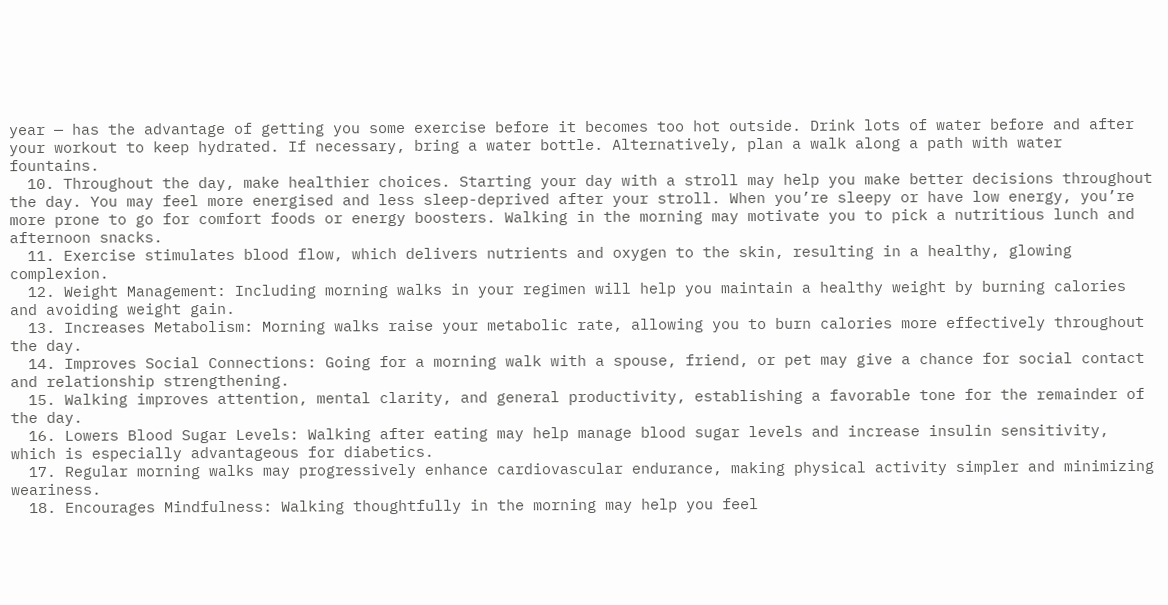year — has the advantage of getting you some exercise before it becomes too hot outside. Drink lots of water before and after your workout to keep hydrated. If necessary, bring a water bottle. Alternatively, plan a walk along a path with water fountains.
  10. Throughout the day, make healthier choices. Starting your day with a stroll may help you make better decisions throughout the day. You may feel more energised and less sleep-deprived after your stroll. When you’re sleepy or have low energy, you’re more prone to go for comfort foods or energy boosters. Walking in the morning may motivate you to pick a nutritious lunch and afternoon snacks.
  11. Exercise stimulates blood flow, which delivers nutrients and oxygen to the skin, resulting in a healthy, glowing complexion.
  12. Weight Management: Including morning walks in your regimen will help you maintain a healthy weight by burning calories and avoiding weight gain.
  13. Increases Metabolism: Morning walks raise your metabolic rate, allowing you to burn calories more effectively throughout the day.
  14. Improves Social Connections: Going for a morning walk with a spouse, friend, or pet may give a chance for social contact and relationship strengthening.
  15. Walking improves attention, mental clarity, and general productivity, establishing a favorable tone for the remainder of the day.
  16. Lowers Blood Sugar Levels: Walking after eating may help manage blood sugar levels and increase insulin sensitivity, which is especially advantageous for diabetics.
  17. Regular morning walks may progressively enhance cardiovascular endurance, making physical activity simpler and minimizing weariness.
  18. Encourages Mindfulness: Walking thoughtfully in the morning may help you feel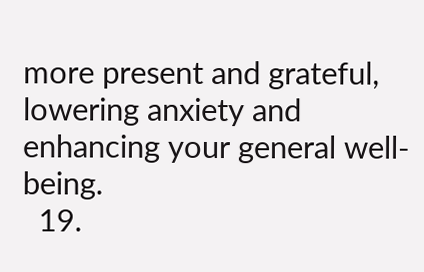more present and grateful, lowering anxiety and enhancing your general well-being.
  19.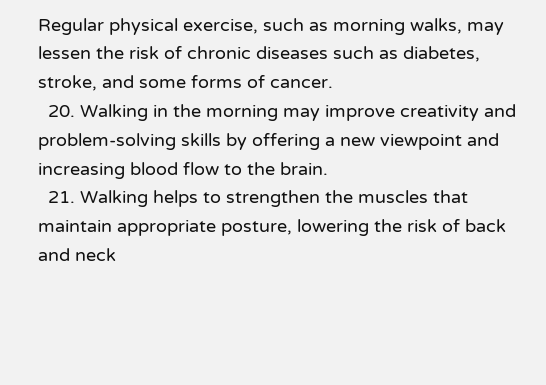Regular physical exercise, such as morning walks, may lessen the risk of chronic diseases such as diabetes, stroke, and some forms of cancer.
  20. Walking in the morning may improve creativity and problem-solving skills by offering a new viewpoint and increasing blood flow to the brain.
  21. Walking helps to strengthen the muscles that maintain appropriate posture, lowering the risk of back and neck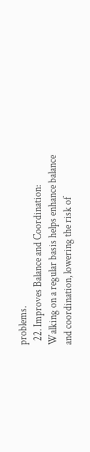problems.
  22. Improves Balance and Coordination: Walking on a regular basis helps enhance balance and coordination, lowering the risk of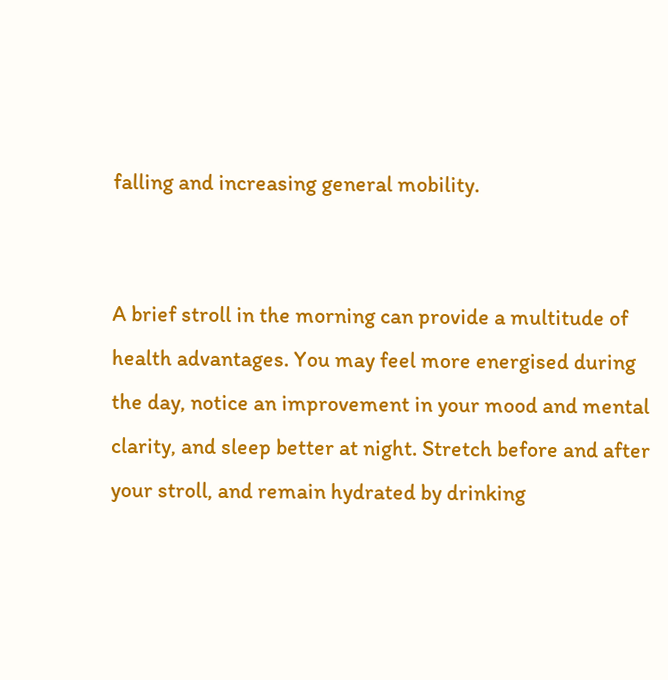falling and increasing general mobility.


A brief stroll in the morning can provide a multitude of health advantages. You may feel more energised during the day, notice an improvement in your mood and mental clarity, and sleep better at night. Stretch before and after your stroll, and remain hydrated by drinking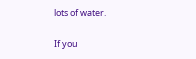lots of water.

If you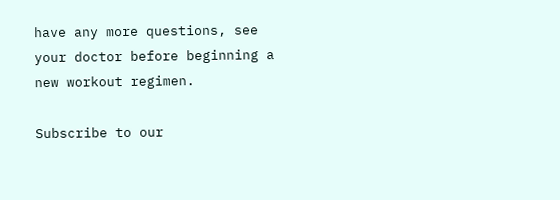have any more questions, see your doctor before beginning a new workout regimen.

Subscribe to our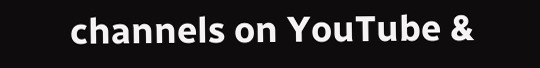channels on YouTube &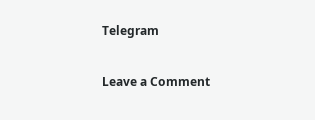Telegram

Leave a Comment